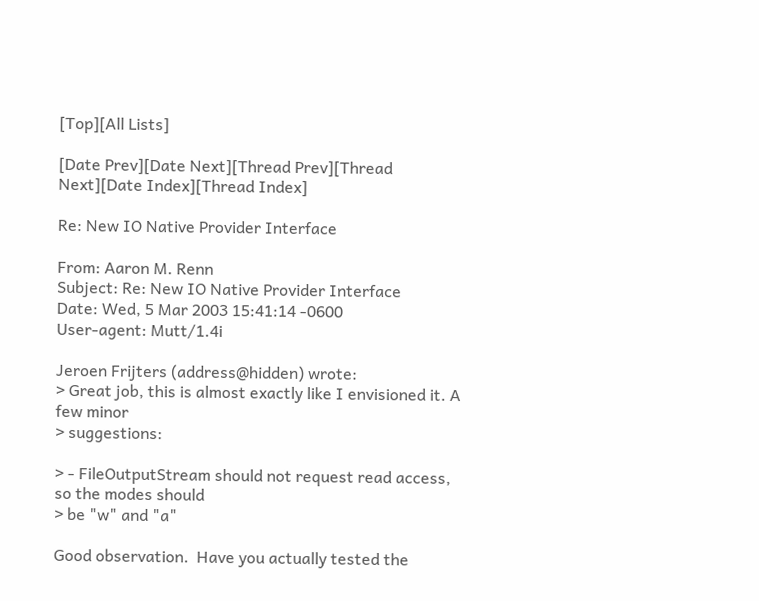[Top][All Lists]

[Date Prev][Date Next][Thread Prev][Thread Next][Date Index][Thread Index]

Re: New IO Native Provider Interface

From: Aaron M. Renn
Subject: Re: New IO Native Provider Interface
Date: Wed, 5 Mar 2003 15:41:14 -0600
User-agent: Mutt/1.4i

Jeroen Frijters (address@hidden) wrote:
> Great job, this is almost exactly like I envisioned it. A few minor
> suggestions:

> - FileOutputStream should not request read access, so the modes should
> be "w" and "a"

Good observation.  Have you actually tested the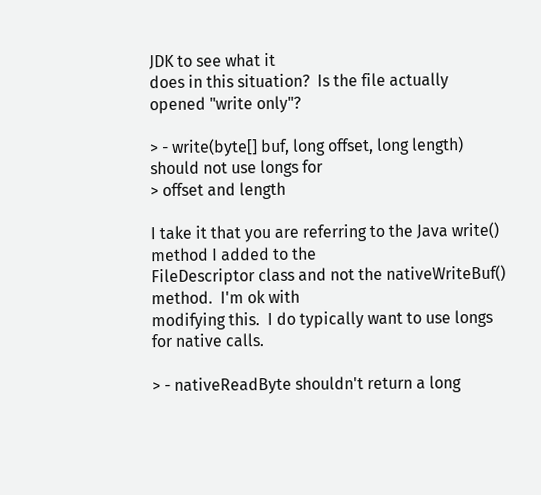JDK to see what it
does in this situation?  Is the file actually opened "write only"?

> - write(byte[] buf, long offset, long length) should not use longs for
> offset and length

I take it that you are referring to the Java write() method I added to the
FileDescriptor class and not the nativeWriteBuf() method.  I'm ok with
modifying this.  I do typically want to use longs for native calls.

> - nativeReadByte shouldn't return a long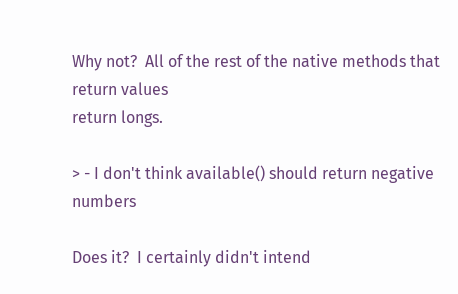Why not?  All of the rest of the native methods that return values
return longs.

> - I don't think available() should return negative numbers

Does it?  I certainly didn't intend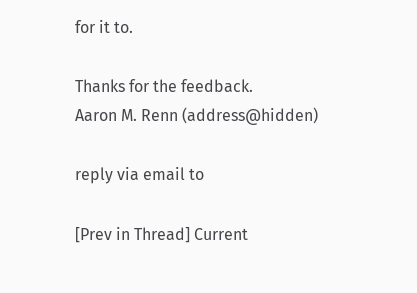for it to.

Thanks for the feedback.
Aaron M. Renn (address@hidden)

reply via email to

[Prev in Thread] Current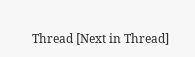Thread [Next in Thread]